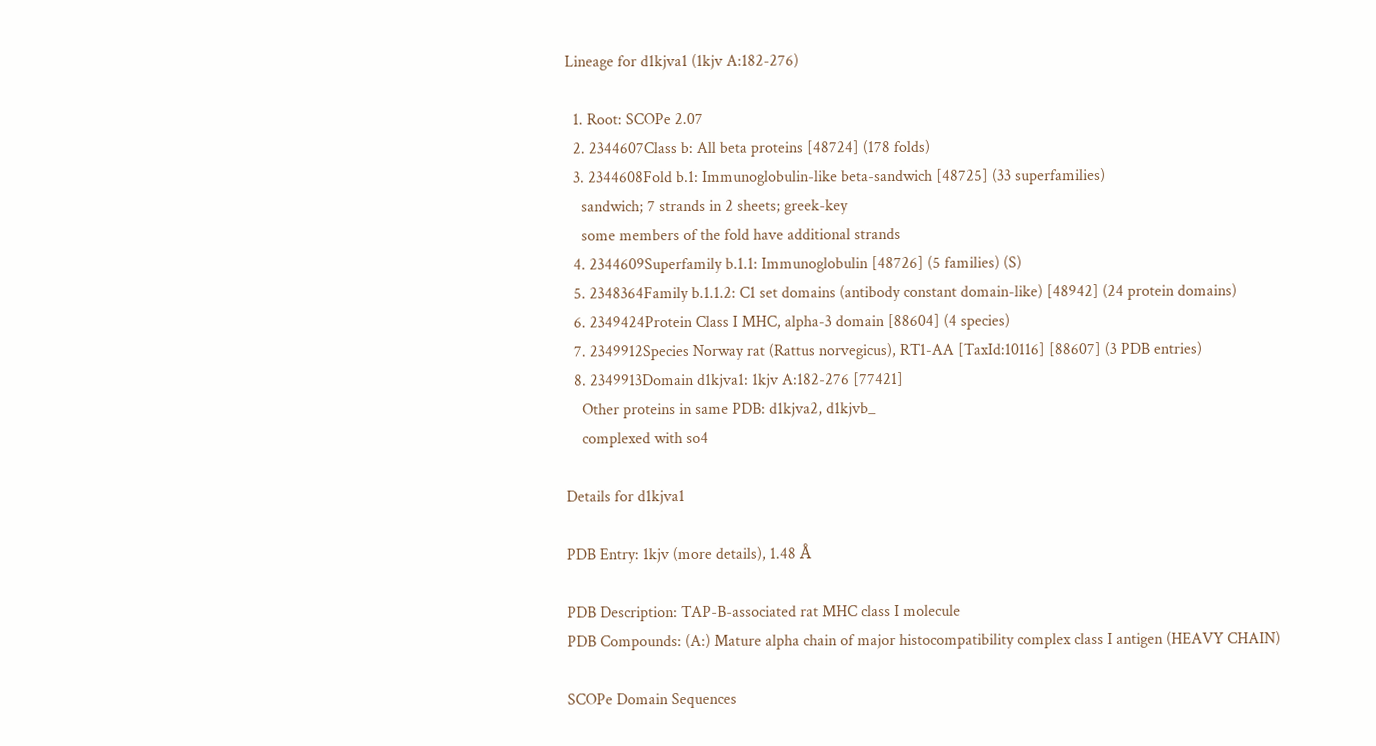Lineage for d1kjva1 (1kjv A:182-276)

  1. Root: SCOPe 2.07
  2. 2344607Class b: All beta proteins [48724] (178 folds)
  3. 2344608Fold b.1: Immunoglobulin-like beta-sandwich [48725] (33 superfamilies)
    sandwich; 7 strands in 2 sheets; greek-key
    some members of the fold have additional strands
  4. 2344609Superfamily b.1.1: Immunoglobulin [48726] (5 families) (S)
  5. 2348364Family b.1.1.2: C1 set domains (antibody constant domain-like) [48942] (24 protein domains)
  6. 2349424Protein Class I MHC, alpha-3 domain [88604] (4 species)
  7. 2349912Species Norway rat (Rattus norvegicus), RT1-AA [TaxId:10116] [88607] (3 PDB entries)
  8. 2349913Domain d1kjva1: 1kjv A:182-276 [77421]
    Other proteins in same PDB: d1kjva2, d1kjvb_
    complexed with so4

Details for d1kjva1

PDB Entry: 1kjv (more details), 1.48 Å

PDB Description: TAP-B-associated rat MHC class I molecule
PDB Compounds: (A:) Mature alpha chain of major histocompatibility complex class I antigen (HEAVY CHAIN)

SCOPe Domain Sequences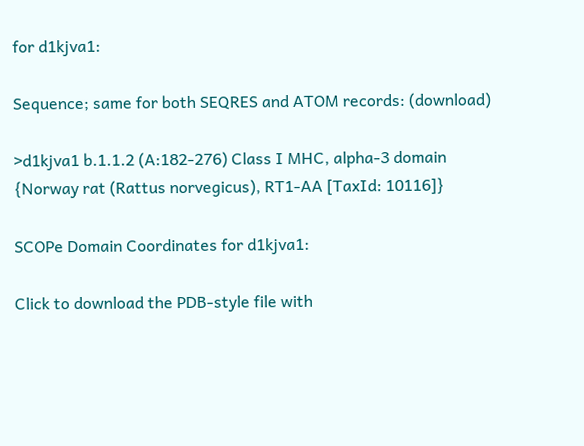for d1kjva1:

Sequence; same for both SEQRES and ATOM records: (download)

>d1kjva1 b.1.1.2 (A:182-276) Class I MHC, alpha-3 domain {Norway rat (Rattus norvegicus), RT1-AA [TaxId: 10116]}

SCOPe Domain Coordinates for d1kjva1:

Click to download the PDB-style file with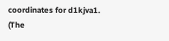coordinates for d1kjva1.
(The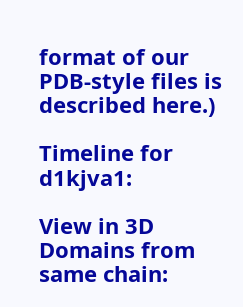format of our PDB-style files is described here.)

Timeline for d1kjva1:

View in 3D
Domains from same chain: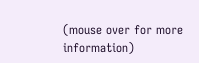(mouse over for more information)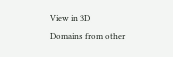View in 3D
Domains from other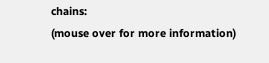chains:
(mouse over for more information)